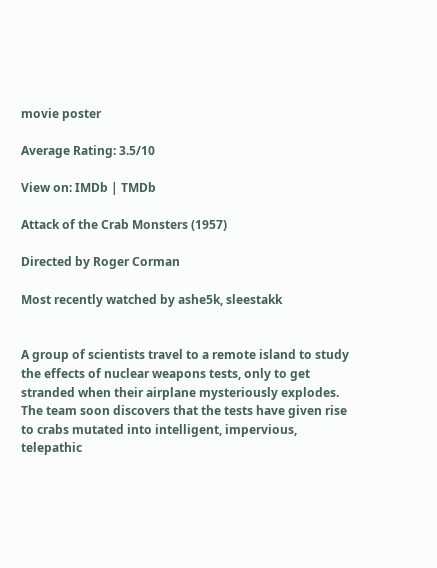movie poster

Average Rating: 3.5/10

View on: IMDb | TMDb

Attack of the Crab Monsters (1957)

Directed by Roger Corman

Most recently watched by ashe5k, sleestakk


A group of scientists travel to a remote island to study the effects of nuclear weapons tests, only to get stranded when their airplane mysteriously explodes. The team soon discovers that the tests have given rise to crabs mutated into intelligent, impervious, telepathic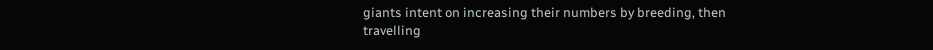giants intent on increasing their numbers by breeding, then travelling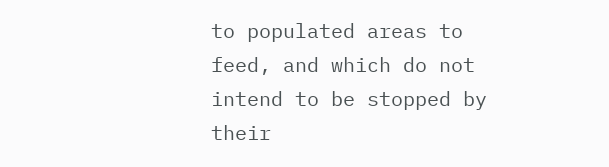to populated areas to feed, and which do not intend to be stopped by their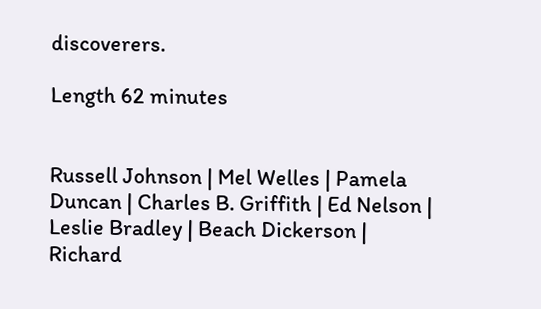discoverers.

Length 62 minutes


Russell Johnson | Mel Welles | Pamela Duncan | Charles B. Griffith | Ed Nelson | Leslie Bradley | Beach Dickerson | Richard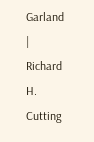Garland | Richard H. Cutting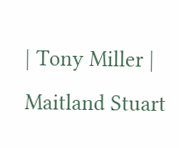| Tony Miller | Maitland Stuart